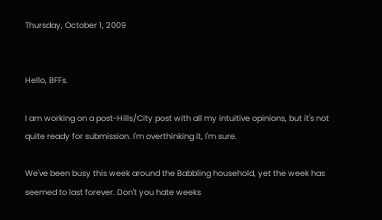Thursday, October 1, 2009


Hello, BFFs.

I am working on a post-Hills/City post with all my intuitive opinions, but it's not quite ready for submission. I'm overthinking it, I'm sure.

We've been busy this week around the Babbling household, yet the week has seemed to last forever. Don't you hate weeks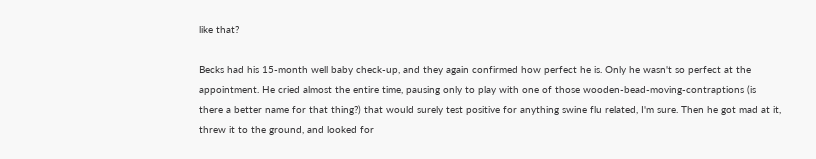like that?

Becks had his 15-month well baby check-up, and they again confirmed how perfect he is. Only he wasn't so perfect at the appointment. He cried almost the entire time, pausing only to play with one of those wooden-bead-moving-contraptions (is there a better name for that thing?) that would surely test positive for anything swine flu related, I'm sure. Then he got mad at it, threw it to the ground, and looked for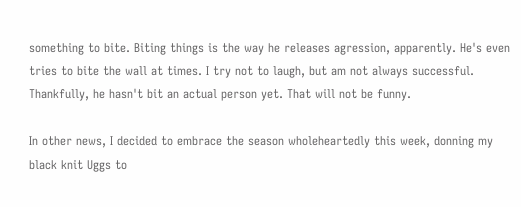something to bite. Biting things is the way he releases agression, apparently. He's even tries to bite the wall at times. I try not to laugh, but am not always successful. Thankfully, he hasn't bit an actual person yet. That will not be funny.

In other news, I decided to embrace the season wholeheartedly this week, donning my black knit Uggs to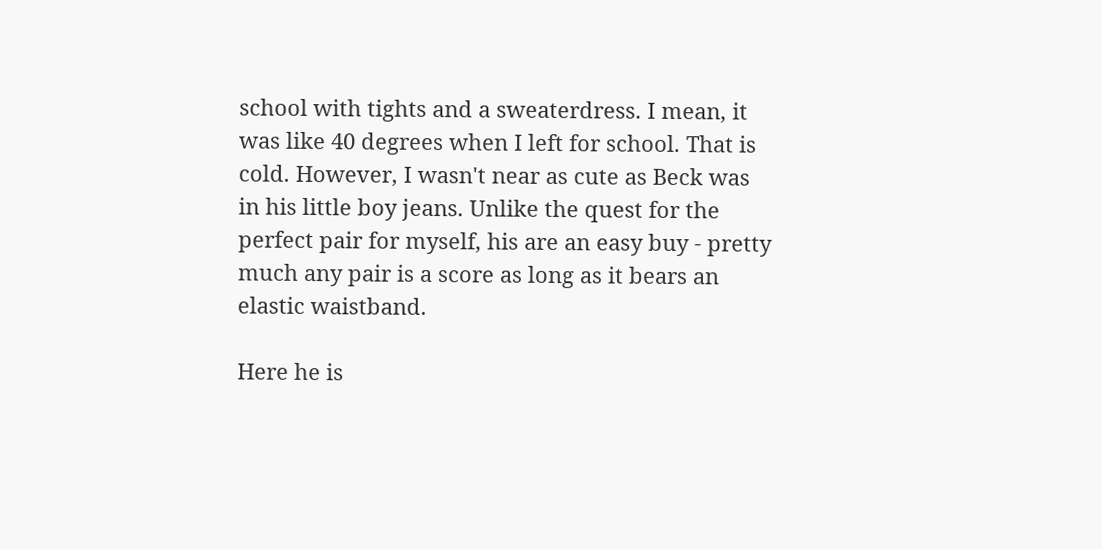school with tights and a sweaterdress. I mean, it was like 40 degrees when I left for school. That is cold. However, I wasn't near as cute as Beck was in his little boy jeans. Unlike the quest for the perfect pair for myself, his are an easy buy - pretty much any pair is a score as long as it bears an elastic waistband.

Here he is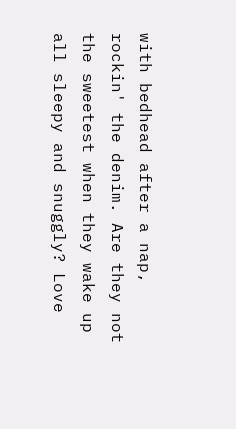with bedhead after a nap, rockin' the denim. Are they not the sweetest when they wake up all sleepy and snuggly? Love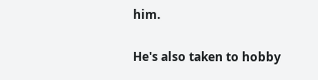him.

He's also taken to hobby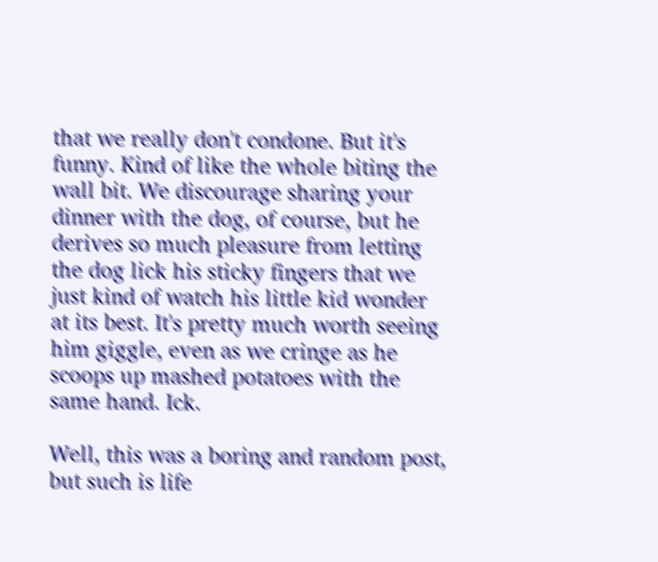that we really don't condone. But it's funny. Kind of like the whole biting the wall bit. We discourage sharing your dinner with the dog, of course, but he derives so much pleasure from letting the dog lick his sticky fingers that we just kind of watch his little kid wonder at its best. It's pretty much worth seeing him giggle, even as we cringe as he scoops up mashed potatoes with the same hand. Ick.

Well, this was a boring and random post, but such is life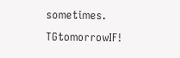sometimes. TGtomorrowIF!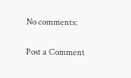No comments:

Post a Comment